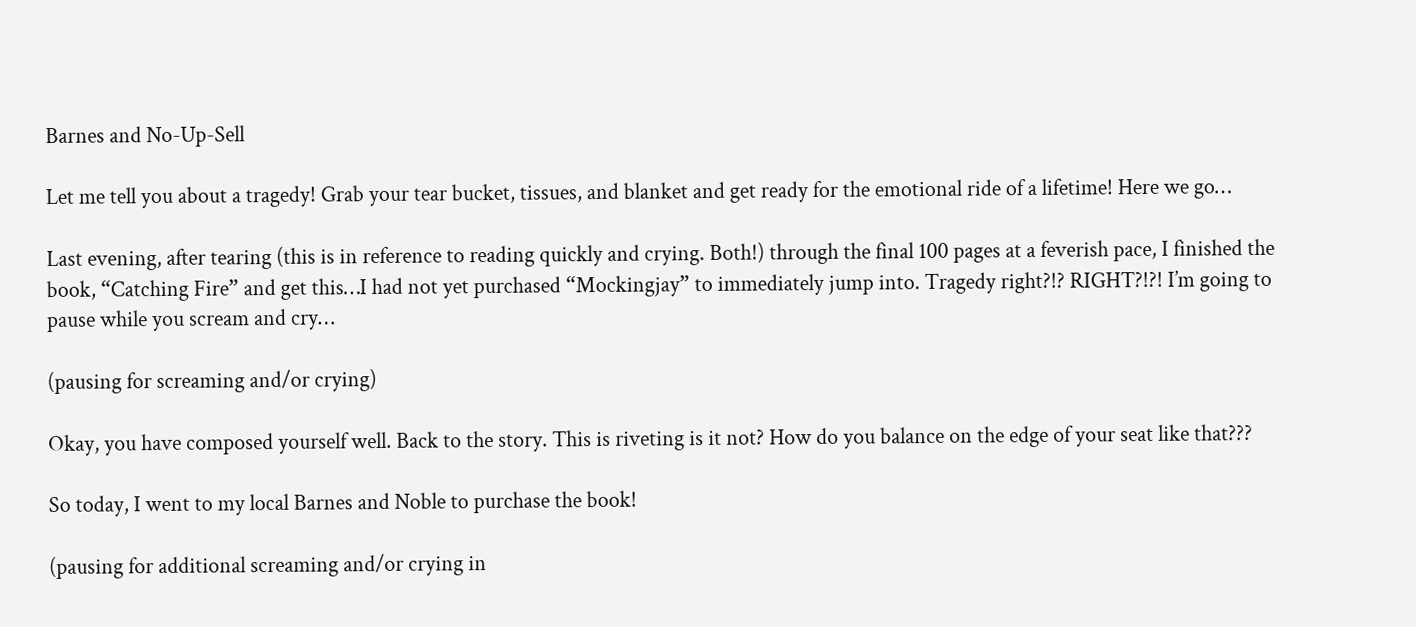Barnes and No-Up-Sell

Let me tell you about a tragedy! Grab your tear bucket, tissues, and blanket and get ready for the emotional ride of a lifetime! Here we go…

Last evening, after tearing (this is in reference to reading quickly and crying. Both!) through the final 100 pages at a feverish pace, I finished the book, “Catching Fire” and get this…I had not yet purchased “Mockingjay” to immediately jump into. Tragedy right?!? RIGHT?!?! I’m going to pause while you scream and cry…

(pausing for screaming and/or crying)

Okay, you have composed yourself well. Back to the story. This is riveting is it not? How do you balance on the edge of your seat like that???

So today, I went to my local Barnes and Noble to purchase the book!

(pausing for additional screaming and/or crying in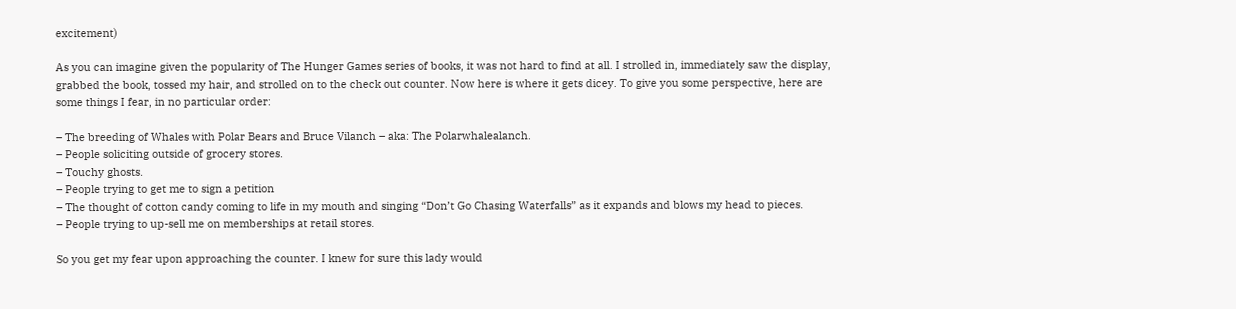excitement)

As you can imagine given the popularity of The Hunger Games series of books, it was not hard to find at all. I strolled in, immediately saw the display, grabbed the book, tossed my hair, and strolled on to the check out counter. Now here is where it gets dicey. To give you some perspective, here are some things I fear, in no particular order:

– The breeding of Whales with Polar Bears and Bruce Vilanch – aka: The Polarwhalealanch.
– People soliciting outside of grocery stores.
– Touchy ghosts.
– People trying to get me to sign a petition
– The thought of cotton candy coming to life in my mouth and singing “Don’t Go Chasing Waterfalls” as it expands and blows my head to pieces.
– People trying to up-sell me on memberships at retail stores.

So you get my fear upon approaching the counter. I knew for sure this lady would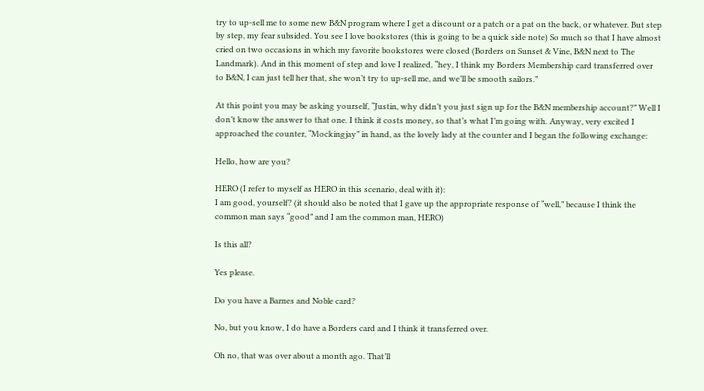try to up-sell me to some new B&N program where I get a discount or a patch or a pat on the back, or whatever. But step by step, my fear subsided. You see I love bookstores (this is going to be a quick side note) So much so that I have almost cried on two occasions in which my favorite bookstores were closed (Borders on Sunset & Vine, B&N next to The Landmark). And in this moment of step and love I realized, “hey, I think my Borders Membership card transferred over to B&N, I can just tell her that, she won’t try to up-sell me, and we’ll be smooth sailors.”

At this point you may be asking yourself, “Justin, why didn’t you just sign up for the B&N membership account?” Well I don’t know the answer to that one. I think it costs money, so that’s what I’m going with. Anyway, very excited I approached the counter, “Mockingjay” in hand, as the lovely lady at the counter and I began the following exchange:

Hello, how are you?

HERO (I refer to myself as HERO in this scenario, deal with it):
I am good, yourself? (it should also be noted that I gave up the appropriate response of “well,” because I think the common man says “good” and I am the common man, HERO)

Is this all?

Yes please.

Do you have a Barnes and Noble card?

No, but you know, I do have a Borders card and I think it transferred over.

Oh no, that was over about a month ago. That’ll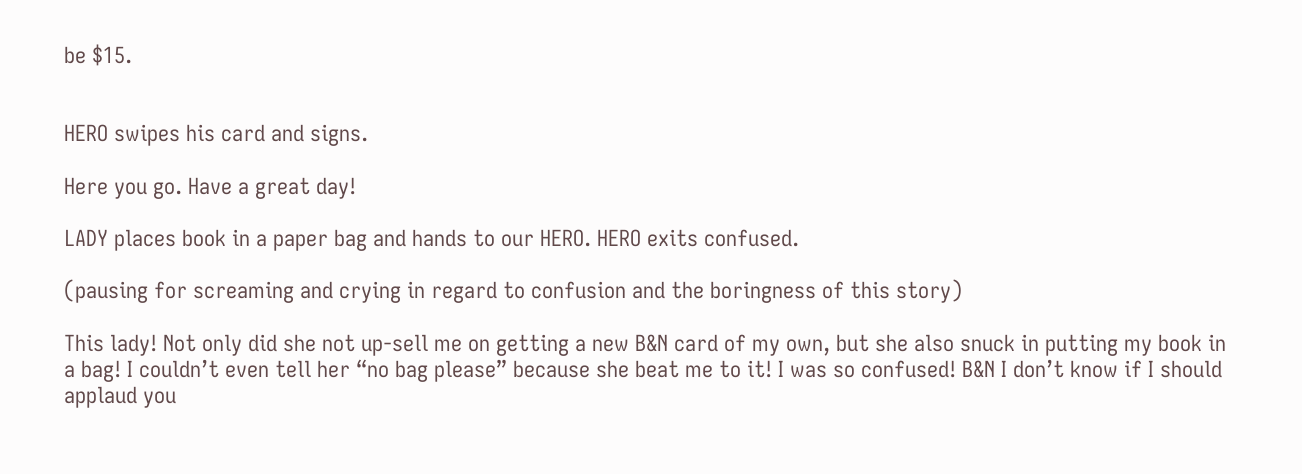be $15.


HERO swipes his card and signs.

Here you go. Have a great day!

LADY places book in a paper bag and hands to our HERO. HERO exits confused.

(pausing for screaming and crying in regard to confusion and the boringness of this story)

This lady! Not only did she not up-sell me on getting a new B&N card of my own, but she also snuck in putting my book in a bag! I couldn’t even tell her “no bag please” because she beat me to it! I was so confused! B&N I don’t know if I should applaud you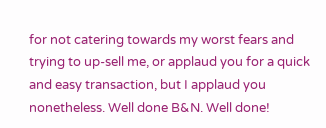for not catering towards my worst fears and trying to up-sell me, or applaud you for a quick and easy transaction, but I applaud you nonetheless. Well done B&N. Well done!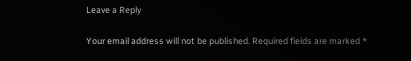Leave a Reply

Your email address will not be published. Required fields are marked *